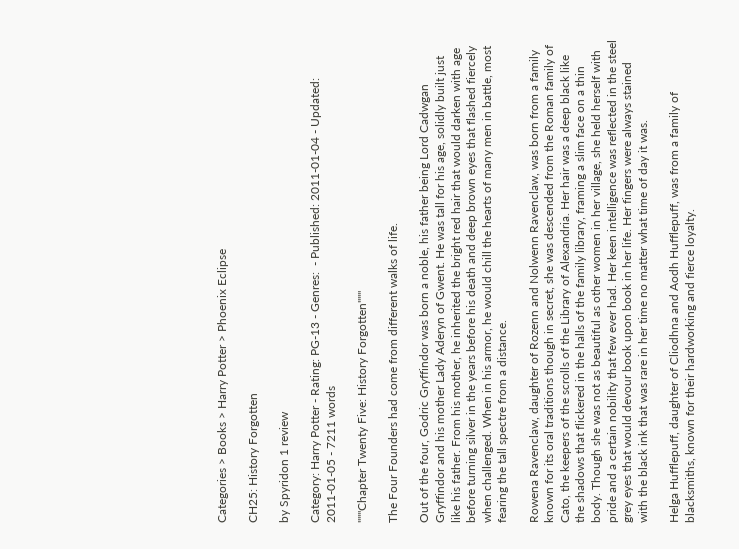Categories > Books > Harry Potter > Phoenix Eclipse

CH25: History Forgotten

by Spyridon 1 review

Category: Harry Potter - Rating: PG-13 - Genres:  - Published: 2011-01-04 - Updated: 2011-01-05 - 7211 words

"""Chapter Twenty Five: History Forgotten"""

The Four Founders had come from different walks of life.

Out of the four, Godric Gryffindor was born a noble, his father being Lord Cadwgan Gryffindor and his mother Lady Aderyn of Gwent. He was tall for his age, solidly built just like his father. From his mother, he inherited the bright red hair that would darken with age before turning silver in the years before his death and deep brown eyes that flashed fiercely when challenged. When in his armor, he would chill the hearts of many men in battle, most fearing the tall spectre from a distance.

Rowena Ravenclaw, daughter of Rozenn and Nolwenn Ravenclaw, was born from a family known for its oral traditions though in secret, she was descended from the Roman family of Cato, the keepers of the scrolls of the Library of Alexandria. Her hair was a deep black like the shadows that flickered in the halls of the family library, framing a slim face on a thin body. Though she was not as beautiful as other women in her village, she held herself with pride and a certain nobility that few ever had. Her keen intelligence was reflected in the steel grey eyes that would devour book upon book in her life. Her fingers were always stained with the black ink that was rare in her time no matter what time of day it was.

Helga Hufflepuff, daughter of Cliodhna and Aodh Hufflepuff, was from a family of blacksmiths, known for their hardworking and fierce loyalty.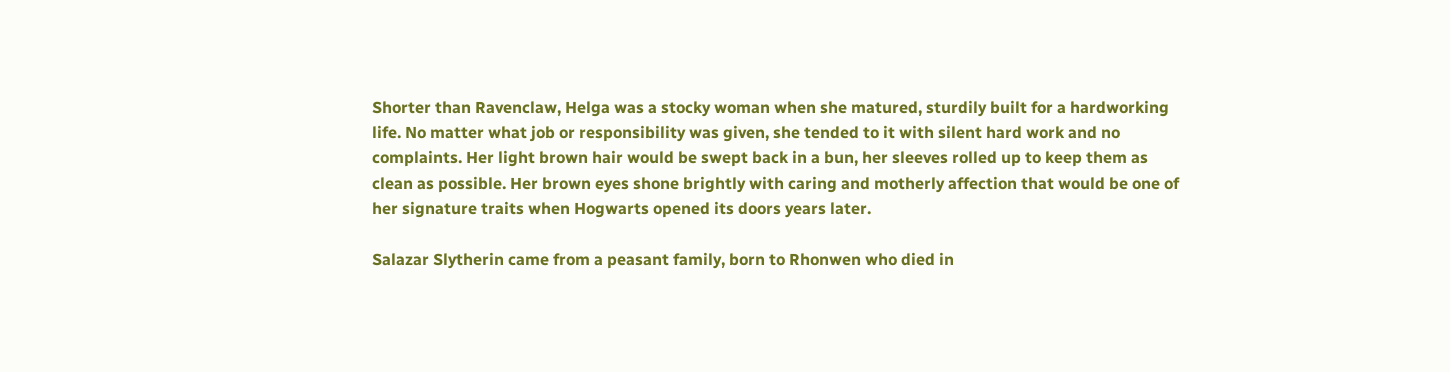Shorter than Ravenclaw, Helga was a stocky woman when she matured, sturdily built for a hardworking life. No matter what job or responsibility was given, she tended to it with silent hard work and no complaints. Her light brown hair would be swept back in a bun, her sleeves rolled up to keep them as clean as possible. Her brown eyes shone brightly with caring and motherly affection that would be one of her signature traits when Hogwarts opened its doors years later.

Salazar Slytherin came from a peasant family, born to Rhonwen who died in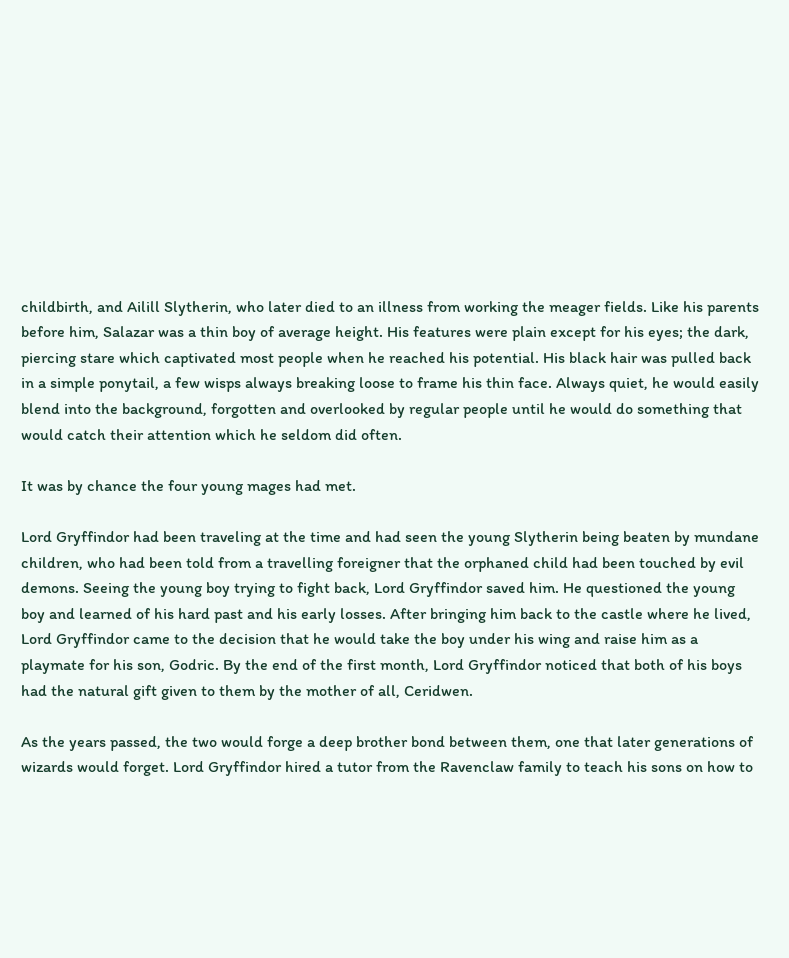childbirth, and Ailill Slytherin, who later died to an illness from working the meager fields. Like his parents before him, Salazar was a thin boy of average height. His features were plain except for his eyes; the dark, piercing stare which captivated most people when he reached his potential. His black hair was pulled back in a simple ponytail, a few wisps always breaking loose to frame his thin face. Always quiet, he would easily blend into the background, forgotten and overlooked by regular people until he would do something that would catch their attention which he seldom did often.

It was by chance the four young mages had met.

Lord Gryffindor had been traveling at the time and had seen the young Slytherin being beaten by mundane children, who had been told from a travelling foreigner that the orphaned child had been touched by evil demons. Seeing the young boy trying to fight back, Lord Gryffindor saved him. He questioned the young boy and learned of his hard past and his early losses. After bringing him back to the castle where he lived, Lord Gryffindor came to the decision that he would take the boy under his wing and raise him as a playmate for his son, Godric. By the end of the first month, Lord Gryffindor noticed that both of his boys had the natural gift given to them by the mother of all, Ceridwen.

As the years passed, the two would forge a deep brother bond between them, one that later generations of wizards would forget. Lord Gryffindor hired a tutor from the Ravenclaw family to teach his sons on how to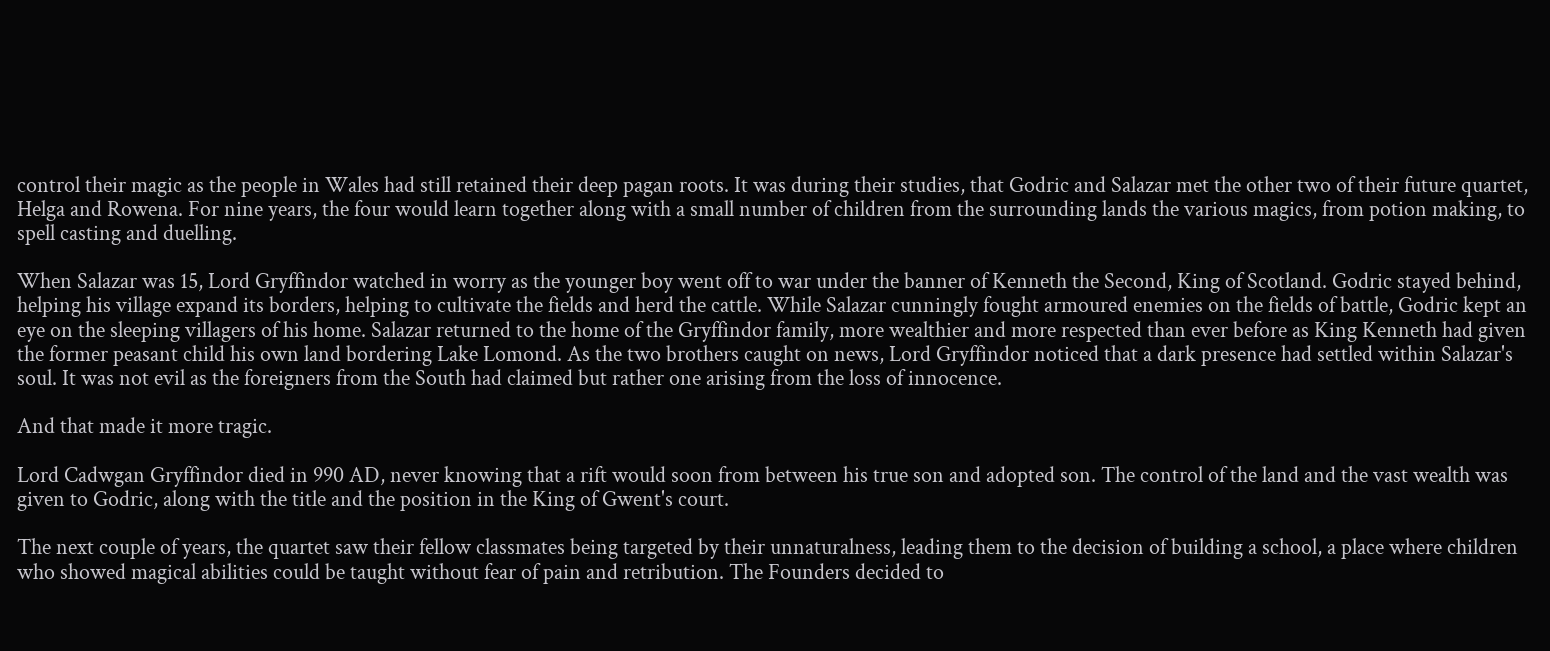control their magic as the people in Wales had still retained their deep pagan roots. It was during their studies, that Godric and Salazar met the other two of their future quartet, Helga and Rowena. For nine years, the four would learn together along with a small number of children from the surrounding lands the various magics, from potion making, to spell casting and duelling.

When Salazar was 15, Lord Gryffindor watched in worry as the younger boy went off to war under the banner of Kenneth the Second, King of Scotland. Godric stayed behind, helping his village expand its borders, helping to cultivate the fields and herd the cattle. While Salazar cunningly fought armoured enemies on the fields of battle, Godric kept an eye on the sleeping villagers of his home. Salazar returned to the home of the Gryffindor family, more wealthier and more respected than ever before as King Kenneth had given the former peasant child his own land bordering Lake Lomond. As the two brothers caught on news, Lord Gryffindor noticed that a dark presence had settled within Salazar's soul. It was not evil as the foreigners from the South had claimed but rather one arising from the loss of innocence.

And that made it more tragic.

Lord Cadwgan Gryffindor died in 990 AD, never knowing that a rift would soon from between his true son and adopted son. The control of the land and the vast wealth was given to Godric, along with the title and the position in the King of Gwent's court.

The next couple of years, the quartet saw their fellow classmates being targeted by their unnaturalness, leading them to the decision of building a school, a place where children who showed magical abilities could be taught without fear of pain and retribution. The Founders decided to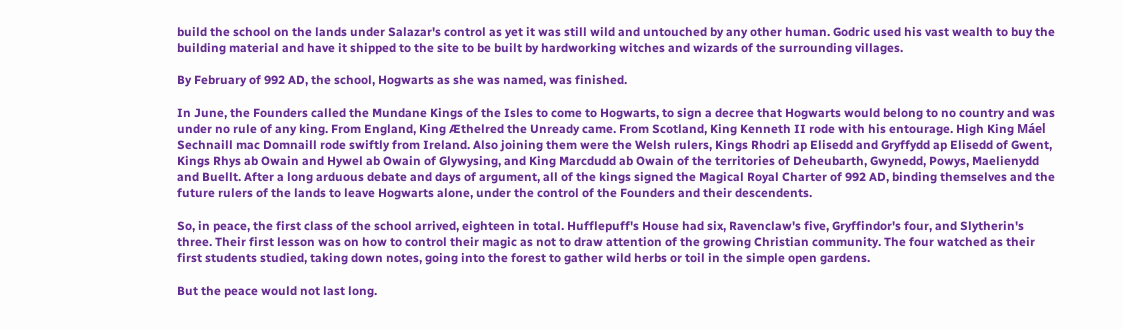build the school on the lands under Salazar's control as yet it was still wild and untouched by any other human. Godric used his vast wealth to buy the building material and have it shipped to the site to be built by hardworking witches and wizards of the surrounding villages.

By February of 992 AD, the school, Hogwarts as she was named, was finished.

In June, the Founders called the Mundane Kings of the Isles to come to Hogwarts, to sign a decree that Hogwarts would belong to no country and was under no rule of any king. From England, King Æthelred the Unready came. From Scotland, King Kenneth II rode with his entourage. High King Máel Sechnaill mac Domnaill rode swiftly from Ireland. Also joining them were the Welsh rulers, Kings Rhodri ap Elisedd and Gryffydd ap Elisedd of Gwent, Kings Rhys ab Owain and Hywel ab Owain of Glywysing, and King Marcdudd ab Owain of the territories of Deheubarth, Gwynedd, Powys, Maelienydd and Buellt. After a long arduous debate and days of argument, all of the kings signed the Magical Royal Charter of 992 AD, binding themselves and the future rulers of the lands to leave Hogwarts alone, under the control of the Founders and their descendents.

So, in peace, the first class of the school arrived, eighteen in total. Hufflepuff's House had six, Ravenclaw's five, Gryffindor's four, and Slytherin's three. Their first lesson was on how to control their magic as not to draw attention of the growing Christian community. The four watched as their first students studied, taking down notes, going into the forest to gather wild herbs or toil in the simple open gardens.

But the peace would not last long.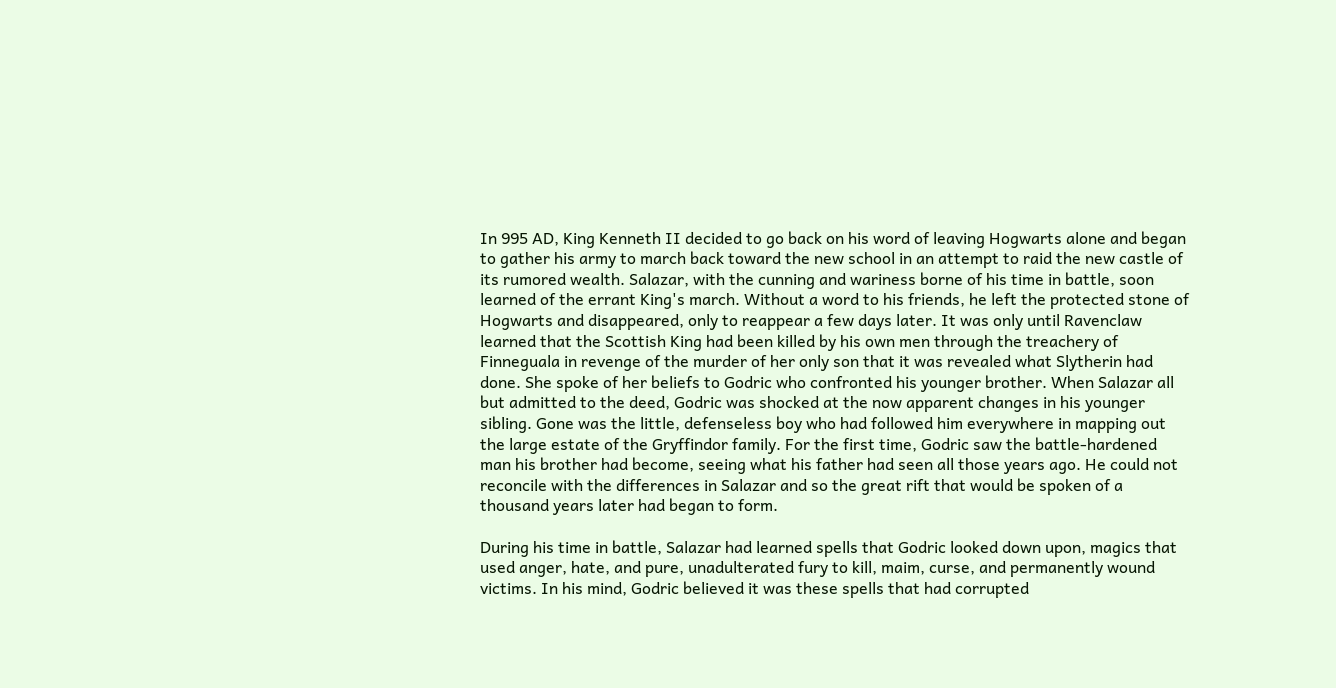In 995 AD, King Kenneth II decided to go back on his word of leaving Hogwarts alone and began to gather his army to march back toward the new school in an attempt to raid the new castle of its rumored wealth. Salazar, with the cunning and wariness borne of his time in battle, soon learned of the errant King's march. Without a word to his friends, he left the protected stone of Hogwarts and disappeared, only to reappear a few days later. It was only until Ravenclaw learned that the Scottish King had been killed by his own men through the treachery of Finneguala in revenge of the murder of her only son that it was revealed what Slytherin had done. She spoke of her beliefs to Godric who confronted his younger brother. When Salazar all but admitted to the deed, Godric was shocked at the now apparent changes in his younger sibling. Gone was the little, defenseless boy who had followed him everywhere in mapping out the large estate of the Gryffindor family. For the first time, Godric saw the battle-hardened man his brother had become, seeing what his father had seen all those years ago. He could not reconcile with the differences in Salazar and so the great rift that would be spoken of a thousand years later had began to form.

During his time in battle, Salazar had learned spells that Godric looked down upon, magics that used anger, hate, and pure, unadulterated fury to kill, maim, curse, and permanently wound victims. In his mind, Godric believed it was these spells that had corrupted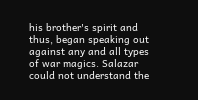his brother's spirit and thus, began speaking out against any and all types of war magics. Salazar could not understand the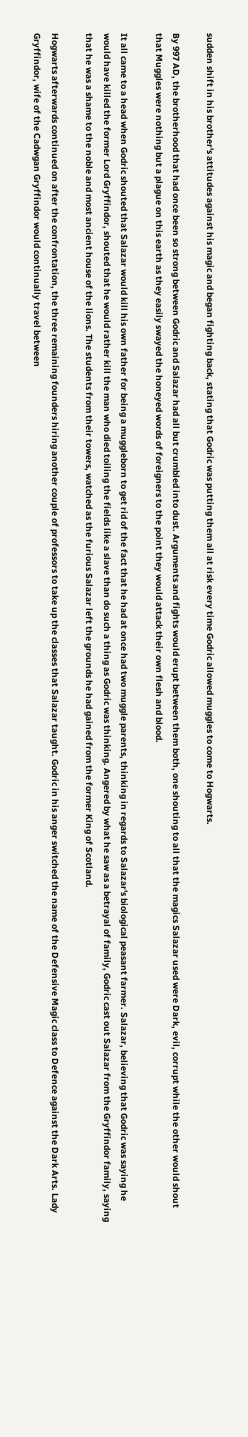sudden shift in his brother's attitudes against his magic and began fighting back, stating that Godric was putting them all at risk every time Godric allowed muggles to come to Hogwarts.

By 997 AD, the brotherhood that had once been so strong between Godric and Salazar had all but crumbled into dust. Arguments and fights would erupt between them both, one shouting to all that the magics Salazar used were Dark, evil, corrupt while the other would shout that Muggles were nothing but a plague on this earth as they easily swayed the honeyed words of foreigners to the point they would attack their own flesh and blood.

It all came to a head when Godric shouted that Salazar would kill his own father for being a muggleborn to get rid of the fact that he had at once had two muggle parents, thinking in regards to Salazar's biological peasant farmer. Salazar, believing that Godric was saying he would have killed the former Lord Gryffindor, shouted that he would rather kill the man who died toiling the fields like a slave than do such a thing as Godric was thinking. Angered by what he saw as a betrayal of family, Godric cast out Salazar from the Gryffindor family, saying that he was a shame to the noble and most ancient house of the lions. The students from their towers, watched as the furious Salazar left the grounds he had gained from the former King of Scotland.

Hogwarts afterwards continued on after the confrontation, the three remaining founders hiring another couple of professors to take up the classes that Salazar taught. Godric in his anger switched the name of the Defensive Magic class to Defence against the Dark Arts. Lady Gryffindor, wife of the Cadwgan Gryffindor would continually travel between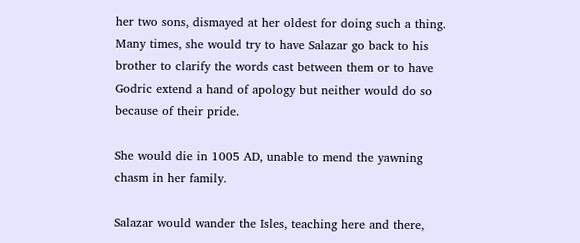her two sons, dismayed at her oldest for doing such a thing. Many times, she would try to have Salazar go back to his brother to clarify the words cast between them or to have Godric extend a hand of apology but neither would do so because of their pride.

She would die in 1005 AD, unable to mend the yawning chasm in her family.

Salazar would wander the Isles, teaching here and there,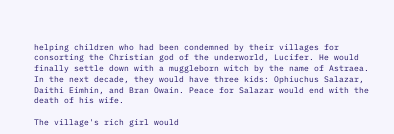helping children who had been condemned by their villages for consorting the Christian god of the underworld, Lucifer. He would finally settle down with a muggleborn witch by the name of Astraea. In the next decade, they would have three kids: Ophiuchus Salazar, Daithi Eimhin, and Bran Owain. Peace for Salazar would end with the death of his wife.

The village's rich girl would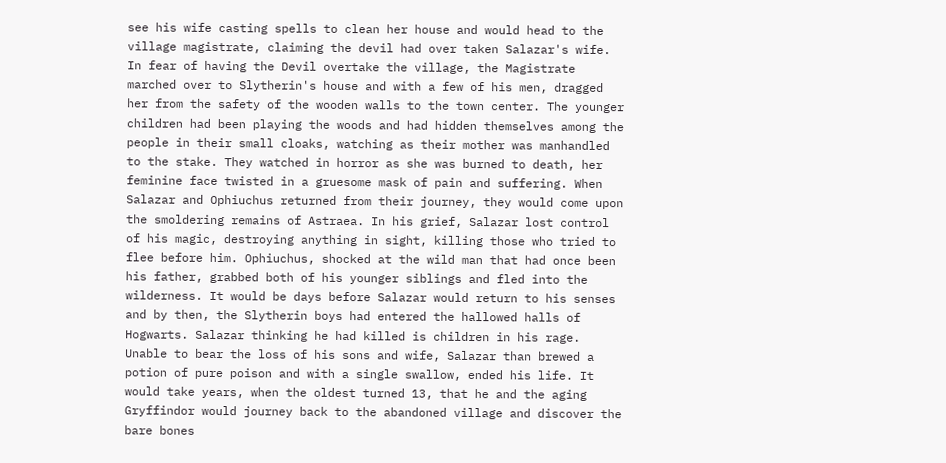see his wife casting spells to clean her house and would head to the village magistrate, claiming the devil had over taken Salazar's wife. In fear of having the Devil overtake the village, the Magistrate marched over to Slytherin's house and with a few of his men, dragged her from the safety of the wooden walls to the town center. The younger children had been playing the woods and had hidden themselves among the people in their small cloaks, watching as their mother was manhandled to the stake. They watched in horror as she was burned to death, her feminine face twisted in a gruesome mask of pain and suffering. When Salazar and Ophiuchus returned from their journey, they would come upon the smoldering remains of Astraea. In his grief, Salazar lost control of his magic, destroying anything in sight, killing those who tried to flee before him. Ophiuchus, shocked at the wild man that had once been his father, grabbed both of his younger siblings and fled into the wilderness. It would be days before Salazar would return to his senses and by then, the Slytherin boys had entered the hallowed halls of Hogwarts. Salazar thinking he had killed is children in his rage. Unable to bear the loss of his sons and wife, Salazar than brewed a potion of pure poison and with a single swallow, ended his life. It would take years, when the oldest turned 13, that he and the aging Gryffindor would journey back to the abandoned village and discover the bare bones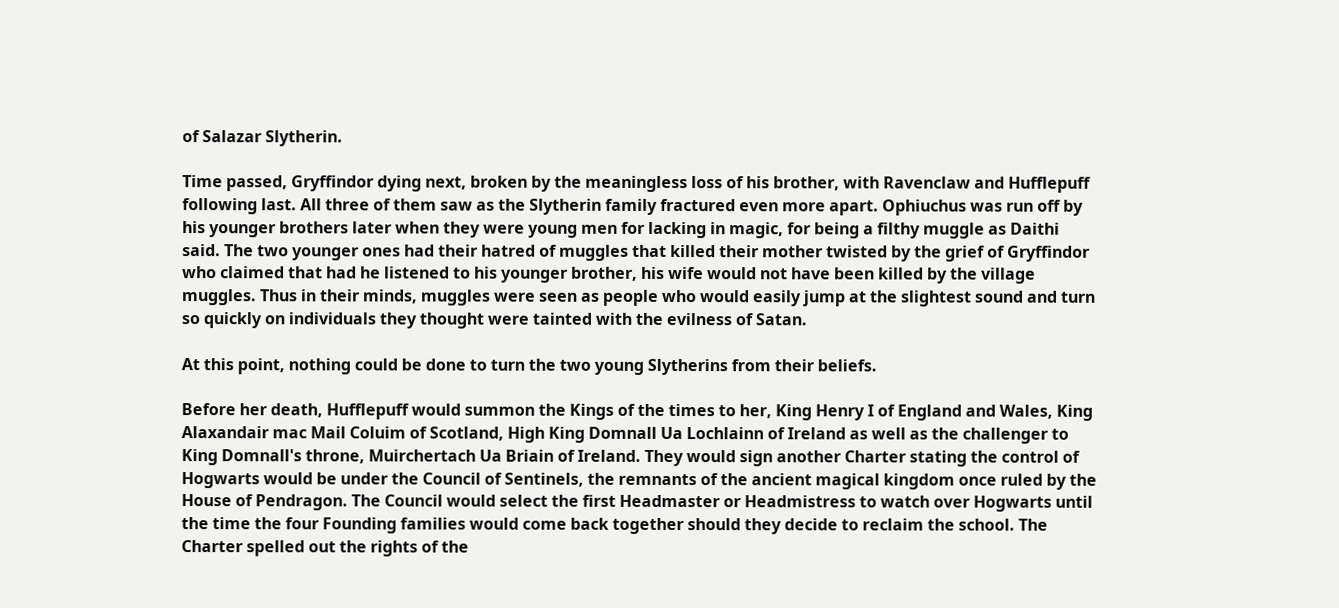of Salazar Slytherin.

Time passed, Gryffindor dying next, broken by the meaningless loss of his brother, with Ravenclaw and Hufflepuff following last. All three of them saw as the Slytherin family fractured even more apart. Ophiuchus was run off by his younger brothers later when they were young men for lacking in magic, for being a filthy muggle as Daithi said. The two younger ones had their hatred of muggles that killed their mother twisted by the grief of Gryffindor who claimed that had he listened to his younger brother, his wife would not have been killed by the village muggles. Thus in their minds, muggles were seen as people who would easily jump at the slightest sound and turn so quickly on individuals they thought were tainted with the evilness of Satan.

At this point, nothing could be done to turn the two young Slytherins from their beliefs.

Before her death, Hufflepuff would summon the Kings of the times to her, King Henry I of England and Wales, King Alaxandair mac Mail Coluim of Scotland, High King Domnall Ua Lochlainn of Ireland as well as the challenger to King Domnall's throne, Muirchertach Ua Briain of Ireland. They would sign another Charter stating the control of Hogwarts would be under the Council of Sentinels, the remnants of the ancient magical kingdom once ruled by the House of Pendragon. The Council would select the first Headmaster or Headmistress to watch over Hogwarts until the time the four Founding families would come back together should they decide to reclaim the school. The Charter spelled out the rights of the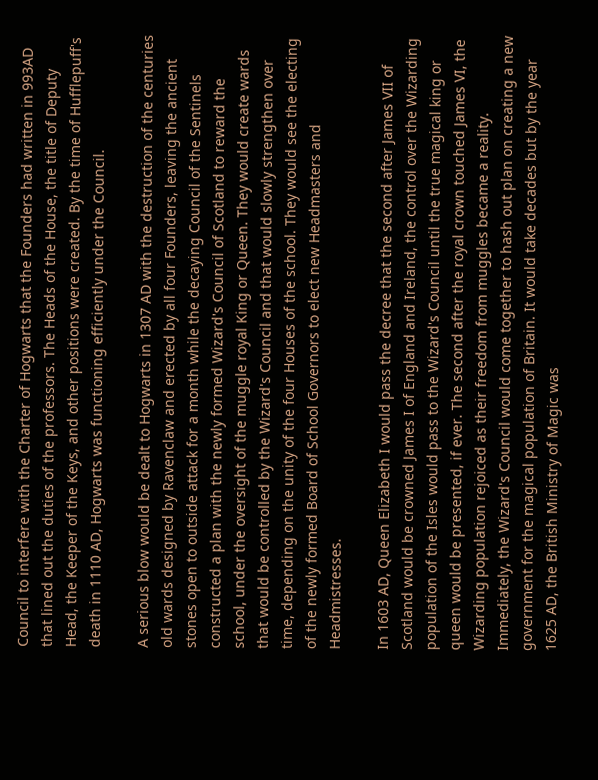Council to interfere with the Charter of Hogwarts that the Founders had written in 993AD that lined out the duties of the professors. The Heads of the House, the title of Deputy Head, the Keeper of the Keys, and other positions were created. By the time of Hufflepuff's death in 1110 AD, Hogwarts was functioning efficiently under the Council.

A serious blow would be dealt to Hogwarts in 1307 AD with the destruction of the centuries old wards designed by Ravenclaw and erected by all four Founders, leaving the ancient stones open to outside attack for a month while the decaying Council of the Sentinels constructed a plan with the newly formed Wizard's Council of Scotland to reward the school, under the oversight of the muggle royal King or Queen. They would create wards that would be controlled by the Wizard's Council and that would slowly strengthen over time, depending on the unity of the four Houses of the school. They would see the electing of the newly formed Board of School Governors to elect new Headmasters and Headmistresses.

In 1603 AD, Queen Elizabeth I would pass the decree that the second after James VII of Scotland would be crowned James I of England and Ireland, the control over the Wizarding population of the Isles would pass to the Wizard's Council until the true magical king or queen would be presented, if ever. The second after the royal crown touched James VI, the Wizarding population rejoiced as their freedom from muggles became a reality. Immediately, the Wizard's Council would come together to hash out plan on creating a new government for the magical population of Britain. It would take decades but by the year 1625 AD, the British Ministry of Magic was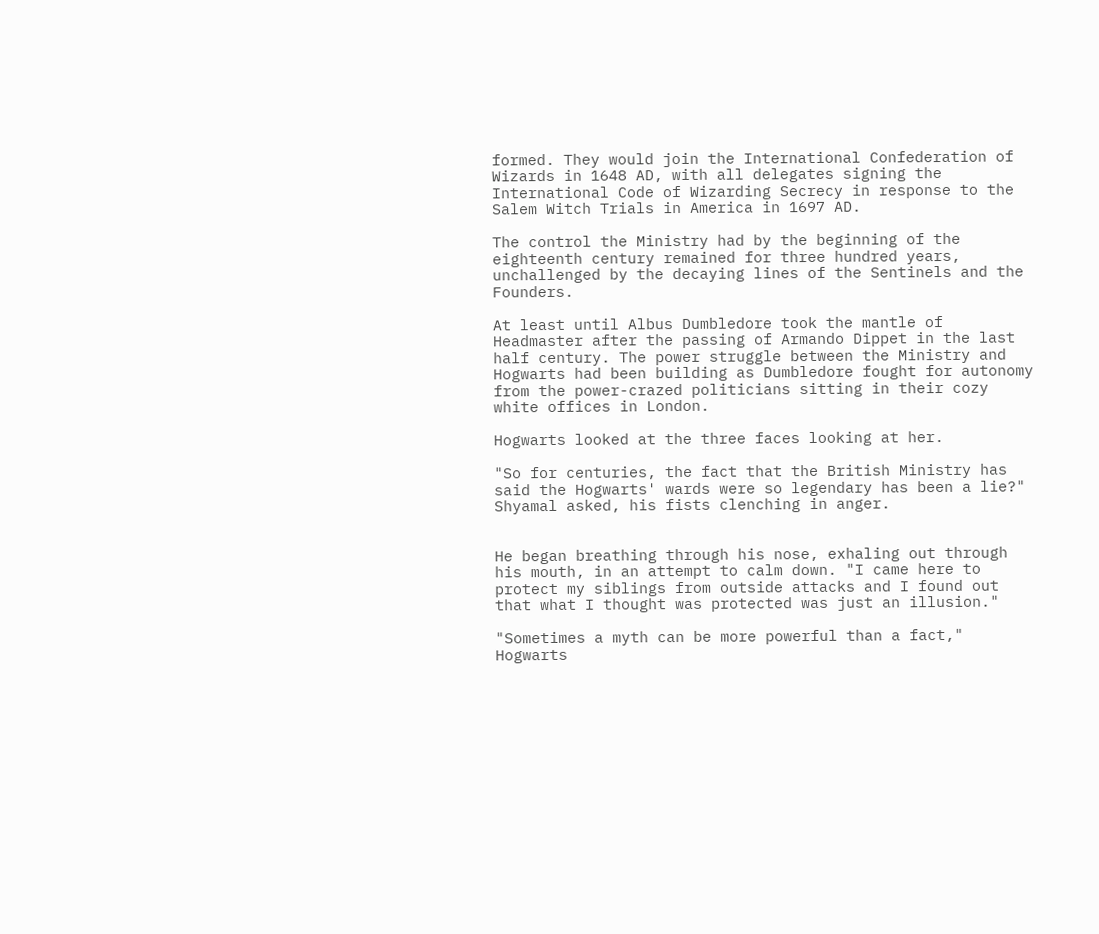formed. They would join the International Confederation of Wizards in 1648 AD, with all delegates signing the International Code of Wizarding Secrecy in response to the Salem Witch Trials in America in 1697 AD.

The control the Ministry had by the beginning of the eighteenth century remained for three hundred years, unchallenged by the decaying lines of the Sentinels and the Founders.

At least until Albus Dumbledore took the mantle of Headmaster after the passing of Armando Dippet in the last half century. The power struggle between the Ministry and Hogwarts had been building as Dumbledore fought for autonomy from the power-crazed politicians sitting in their cozy white offices in London.

Hogwarts looked at the three faces looking at her.

"So for centuries, the fact that the British Ministry has said the Hogwarts' wards were so legendary has been a lie?" Shyamal asked, his fists clenching in anger.


He began breathing through his nose, exhaling out through his mouth, in an attempt to calm down. "I came here to protect my siblings from outside attacks and I found out that what I thought was protected was just an illusion."

"Sometimes a myth can be more powerful than a fact," Hogwarts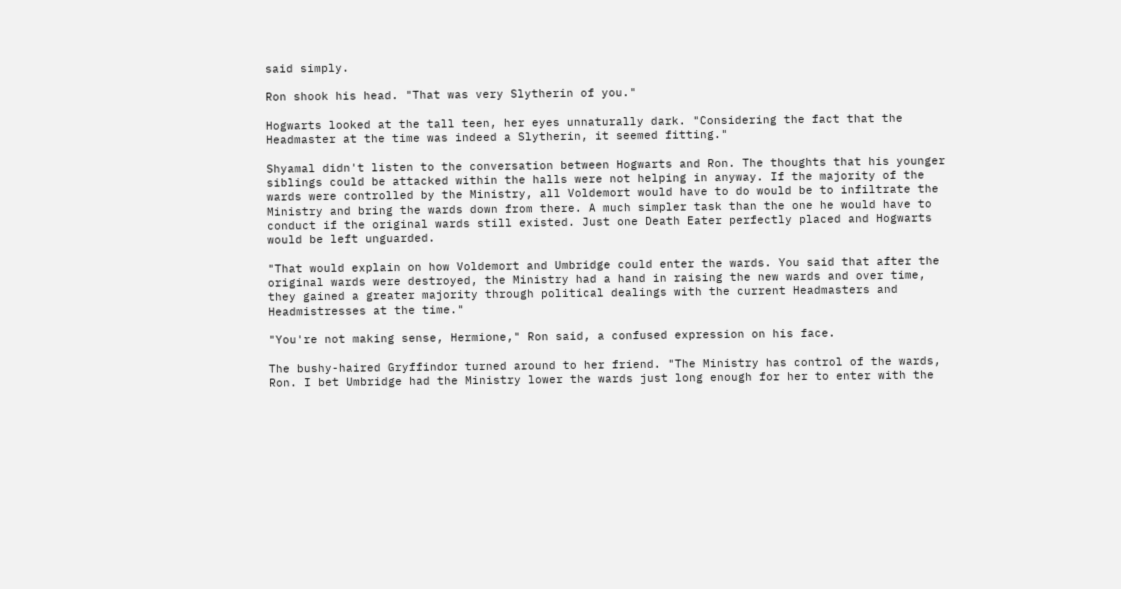said simply.

Ron shook his head. "That was very Slytherin of you."

Hogwarts looked at the tall teen, her eyes unnaturally dark. "Considering the fact that the Headmaster at the time was indeed a Slytherin, it seemed fitting."

Shyamal didn't listen to the conversation between Hogwarts and Ron. The thoughts that his younger siblings could be attacked within the halls were not helping in anyway. If the majority of the wards were controlled by the Ministry, all Voldemort would have to do would be to infiltrate the Ministry and bring the wards down from there. A much simpler task than the one he would have to conduct if the original wards still existed. Just one Death Eater perfectly placed and Hogwarts would be left unguarded.

"That would explain on how Voldemort and Umbridge could enter the wards. You said that after the original wards were destroyed, the Ministry had a hand in raising the new wards and over time, they gained a greater majority through political dealings with the current Headmasters and Headmistresses at the time."

"You're not making sense, Hermione," Ron said, a confused expression on his face.

The bushy-haired Gryffindor turned around to her friend. "The Ministry has control of the wards, Ron. I bet Umbridge had the Ministry lower the wards just long enough for her to enter with the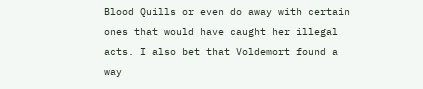Blood Quills or even do away with certain ones that would have caught her illegal acts. I also bet that Voldemort found a way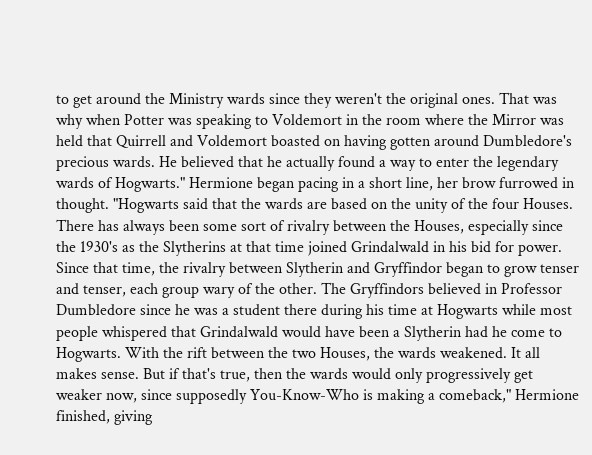to get around the Ministry wards since they weren't the original ones. That was why when Potter was speaking to Voldemort in the room where the Mirror was held that Quirrell and Voldemort boasted on having gotten around Dumbledore's precious wards. He believed that he actually found a way to enter the legendary wards of Hogwarts." Hermione began pacing in a short line, her brow furrowed in thought. "Hogwarts said that the wards are based on the unity of the four Houses. There has always been some sort of rivalry between the Houses, especially since the 1930's as the Slytherins at that time joined Grindalwald in his bid for power. Since that time, the rivalry between Slytherin and Gryffindor began to grow tenser and tenser, each group wary of the other. The Gryffindors believed in Professor Dumbledore since he was a student there during his time at Hogwarts while most people whispered that Grindalwald would have been a Slytherin had he come to Hogwarts. With the rift between the two Houses, the wards weakened. It all makes sense. But if that's true, then the wards would only progressively get weaker now, since supposedly You-Know-Who is making a comeback," Hermione finished, giving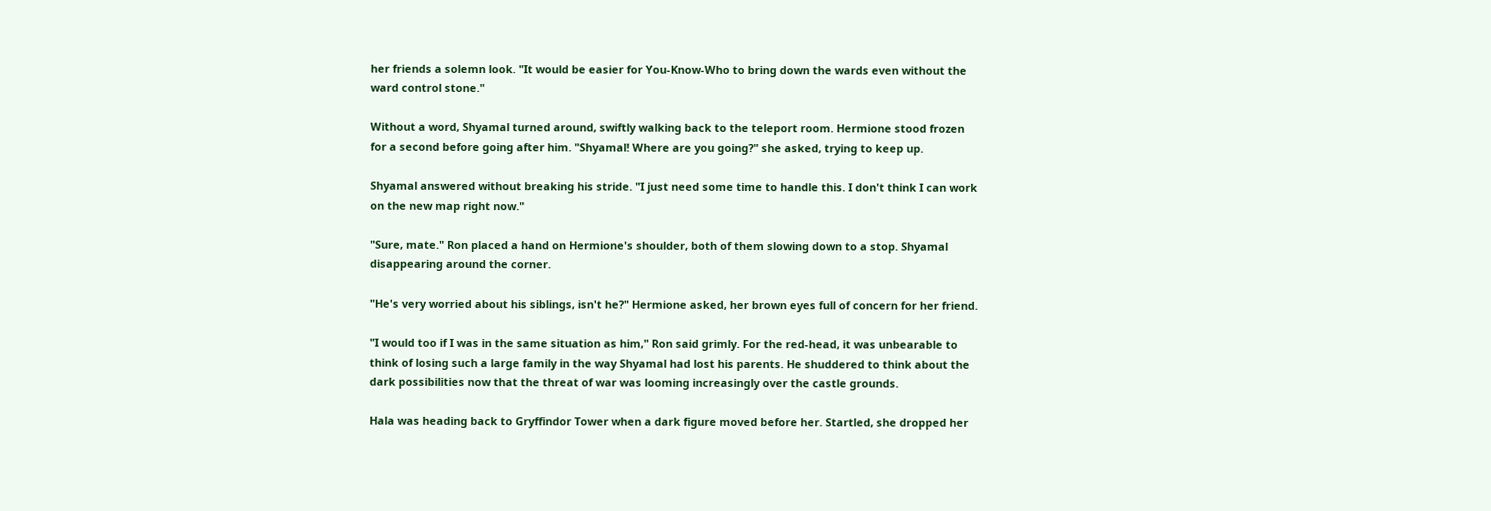her friends a solemn look. "It would be easier for You-Know-Who to bring down the wards even without the ward control stone."

Without a word, Shyamal turned around, swiftly walking back to the teleport room. Hermione stood frozen for a second before going after him. "Shyamal! Where are you going?" she asked, trying to keep up.

Shyamal answered without breaking his stride. "I just need some time to handle this. I don't think I can work on the new map right now."

"Sure, mate." Ron placed a hand on Hermione's shoulder, both of them slowing down to a stop. Shyamal disappearing around the corner.

"He's very worried about his siblings, isn't he?" Hermione asked, her brown eyes full of concern for her friend.

"I would too if I was in the same situation as him," Ron said grimly. For the red-head, it was unbearable to think of losing such a large family in the way Shyamal had lost his parents. He shuddered to think about the dark possibilities now that the threat of war was looming increasingly over the castle grounds.

Hala was heading back to Gryffindor Tower when a dark figure moved before her. Startled, she dropped her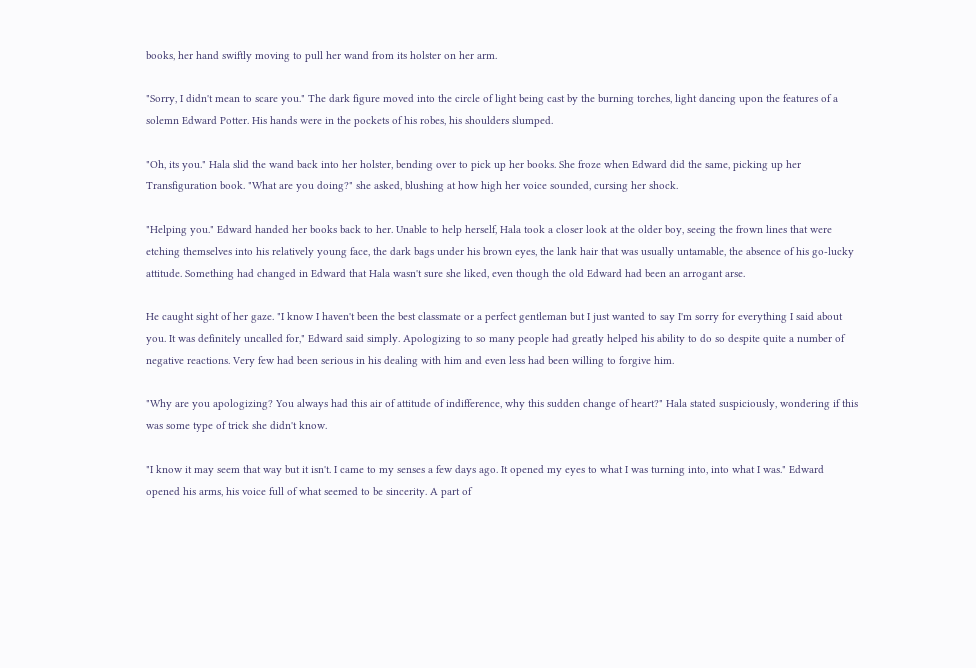books, her hand swiftly moving to pull her wand from its holster on her arm.

"Sorry, I didn't mean to scare you." The dark figure moved into the circle of light being cast by the burning torches, light dancing upon the features of a solemn Edward Potter. His hands were in the pockets of his robes, his shoulders slumped.

"Oh, its you." Hala slid the wand back into her holster, bending over to pick up her books. She froze when Edward did the same, picking up her Transfiguration book. "What are you doing?" she asked, blushing at how high her voice sounded, cursing her shock.

"Helping you." Edward handed her books back to her. Unable to help herself, Hala took a closer look at the older boy, seeing the frown lines that were etching themselves into his relatively young face, the dark bags under his brown eyes, the lank hair that was usually untamable, the absence of his go-lucky attitude. Something had changed in Edward that Hala wasn't sure she liked, even though the old Edward had been an arrogant arse.

He caught sight of her gaze. "I know I haven't been the best classmate or a perfect gentleman but I just wanted to say I'm sorry for everything I said about you. It was definitely uncalled for," Edward said simply. Apologizing to so many people had greatly helped his ability to do so despite quite a number of negative reactions. Very few had been serious in his dealing with him and even less had been willing to forgive him.

"Why are you apologizing? You always had this air of attitude of indifference, why this sudden change of heart?" Hala stated suspiciously, wondering if this was some type of trick she didn't know.

"I know it may seem that way but it isn't. I came to my senses a few days ago. It opened my eyes to what I was turning into, into what I was." Edward opened his arms, his voice full of what seemed to be sincerity. A part of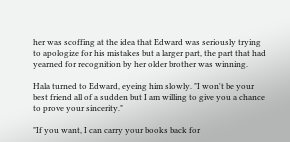her was scoffing at the idea that Edward was seriously trying to apologize for his mistakes but a larger part, the part that had yearned for recognition by her older brother was winning.

Hala turned to Edward, eyeing him slowly. "I won't be your best friend all of a sudden but I am willing to give you a chance to prove your sincerity."

"If you want, I can carry your books back for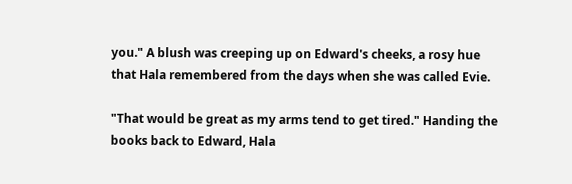you." A blush was creeping up on Edward's cheeks, a rosy hue that Hala remembered from the days when she was called Evie.

"That would be great as my arms tend to get tired." Handing the books back to Edward, Hala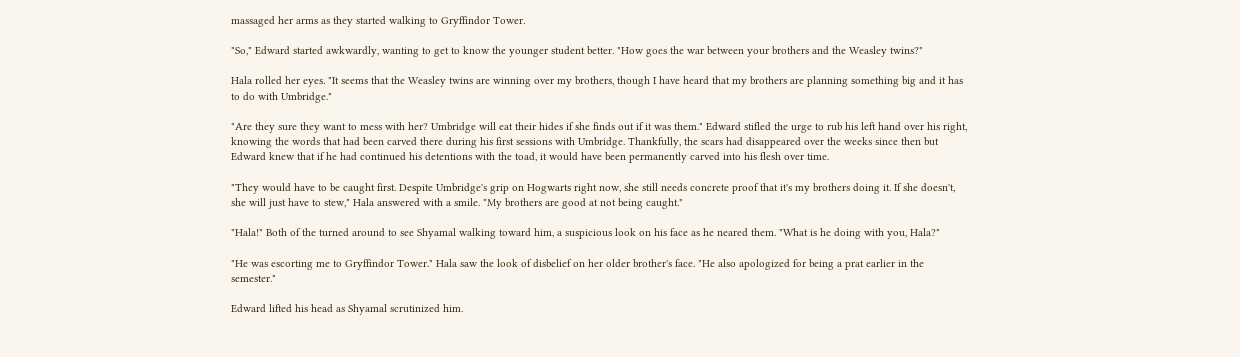massaged her arms as they started walking to Gryffindor Tower.

"So," Edward started awkwardly, wanting to get to know the younger student better. "How goes the war between your brothers and the Weasley twins?"

Hala rolled her eyes. "It seems that the Weasley twins are winning over my brothers, though I have heard that my brothers are planning something big and it has to do with Umbridge."

"Are they sure they want to mess with her? Umbridge will eat their hides if she finds out if it was them." Edward stifled the urge to rub his left hand over his right, knowing the words that had been carved there during his first sessions with Umbridge. Thankfully, the scars had disappeared over the weeks since then but Edward knew that if he had continued his detentions with the toad, it would have been permanently carved into his flesh over time.

"They would have to be caught first. Despite Umbridge's grip on Hogwarts right now, she still needs concrete proof that it's my brothers doing it. If she doesn't, she will just have to stew," Hala answered with a smile. "My brothers are good at not being caught."

"Hala!" Both of the turned around to see Shyamal walking toward him, a suspicious look on his face as he neared them. "What is he doing with you, Hala?"

"He was escorting me to Gryffindor Tower." Hala saw the look of disbelief on her older brother's face. "He also apologized for being a prat earlier in the semester."

Edward lifted his head as Shyamal scrutinized him.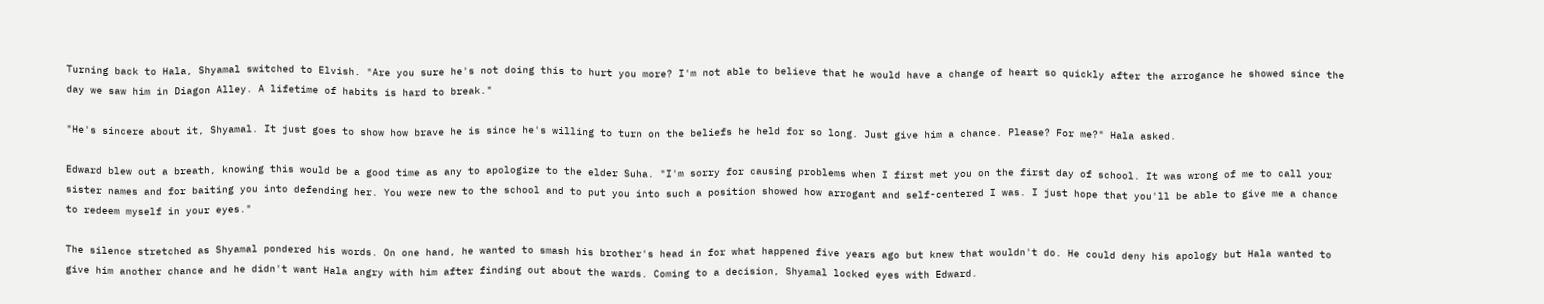Turning back to Hala, Shyamal switched to Elvish. "Are you sure he's not doing this to hurt you more? I'm not able to believe that he would have a change of heart so quickly after the arrogance he showed since the day we saw him in Diagon Alley. A lifetime of habits is hard to break."

"He's sincere about it, Shyamal. It just goes to show how brave he is since he's willing to turn on the beliefs he held for so long. Just give him a chance. Please? For me?" Hala asked.

Edward blew out a breath, knowing this would be a good time as any to apologize to the elder Suha. "I'm sorry for causing problems when I first met you on the first day of school. It was wrong of me to call your sister names and for baiting you into defending her. You were new to the school and to put you into such a position showed how arrogant and self-centered I was. I just hope that you'll be able to give me a chance to redeem myself in your eyes."

The silence stretched as Shyamal pondered his words. On one hand, he wanted to smash his brother's head in for what happened five years ago but knew that wouldn't do. He could deny his apology but Hala wanted to give him another chance and he didn't want Hala angry with him after finding out about the wards. Coming to a decision, Shyamal locked eyes with Edward.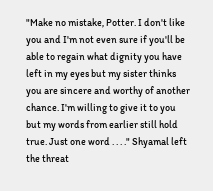"Make no mistake, Potter. I don't like you and I'm not even sure if you'll be able to regain what dignity you have left in my eyes but my sister thinks you are sincere and worthy of another chance. I'm willing to give it to you but my words from earlier still hold true. Just one word . . . ." Shyamal left the threat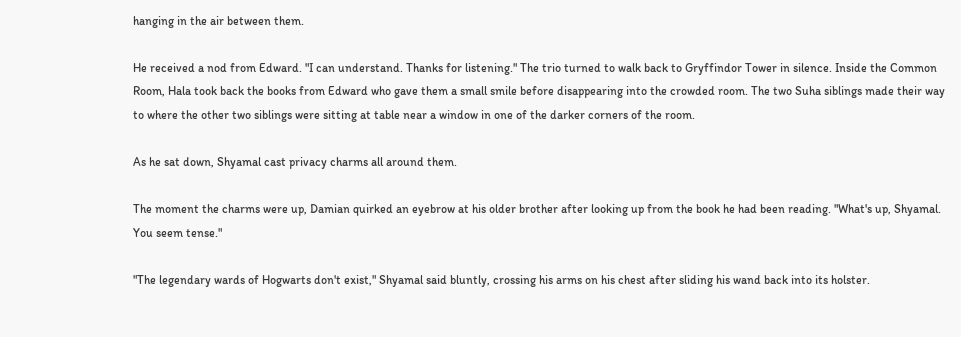hanging in the air between them.

He received a nod from Edward. "I can understand. Thanks for listening." The trio turned to walk back to Gryffindor Tower in silence. Inside the Common Room, Hala took back the books from Edward who gave them a small smile before disappearing into the crowded room. The two Suha siblings made their way to where the other two siblings were sitting at table near a window in one of the darker corners of the room.

As he sat down, Shyamal cast privacy charms all around them.

The moment the charms were up, Damian quirked an eyebrow at his older brother after looking up from the book he had been reading. "What's up, Shyamal. You seem tense."

"The legendary wards of Hogwarts don't exist," Shyamal said bluntly, crossing his arms on his chest after sliding his wand back into its holster.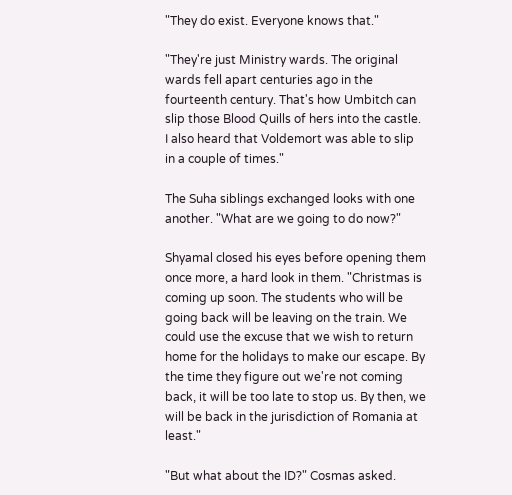"They do exist. Everyone knows that."

"They're just Ministry wards. The original wards fell apart centuries ago in the fourteenth century. That's how Umbitch can slip those Blood Quills of hers into the castle. I also heard that Voldemort was able to slip in a couple of times."

The Suha siblings exchanged looks with one another. "What are we going to do now?"

Shyamal closed his eyes before opening them once more, a hard look in them. "Christmas is coming up soon. The students who will be going back will be leaving on the train. We could use the excuse that we wish to return home for the holidays to make our escape. By the time they figure out we're not coming back, it will be too late to stop us. By then, we will be back in the jurisdiction of Romania at least."

"But what about the ID?" Cosmas asked.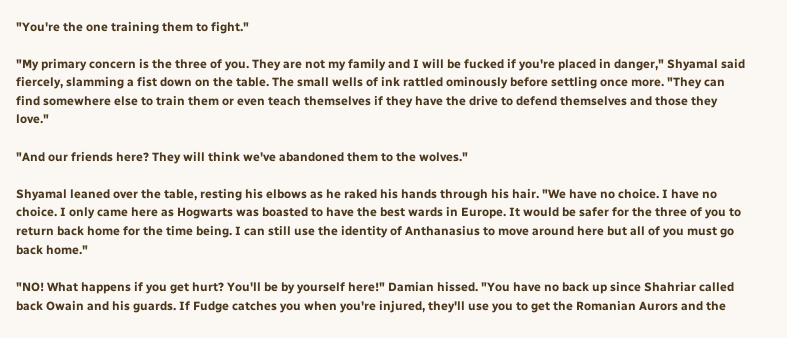"You're the one training them to fight."

"My primary concern is the three of you. They are not my family and I will be fucked if you're placed in danger," Shyamal said fiercely, slamming a fist down on the table. The small wells of ink rattled ominously before settling once more. "They can find somewhere else to train them or even teach themselves if they have the drive to defend themselves and those they love."

"And our friends here? They will think we've abandoned them to the wolves."

Shyamal leaned over the table, resting his elbows as he raked his hands through his hair. "We have no choice. I have no choice. I only came here as Hogwarts was boasted to have the best wards in Europe. It would be safer for the three of you to return back home for the time being. I can still use the identity of Anthanasius to move around here but all of you must go back home."

"NO! What happens if you get hurt? You'll be by yourself here!" Damian hissed. "You have no back up since Shahriar called back Owain and his guards. If Fudge catches you when you're injured, they'll use you to get the Romanian Aurors and the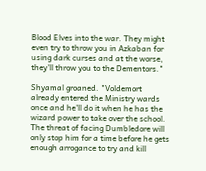Blood Elves into the war. They might even try to throw you in Azkaban for using dark curses and at the worse, they'll throw you to the Dementors."

Shyamal groaned. "Voldemort already entered the Ministry wards once and he'll do it when he has the wizard power to take over the school. The threat of facing Dumbledore will only stop him for a time before he gets enough arrogance to try and kill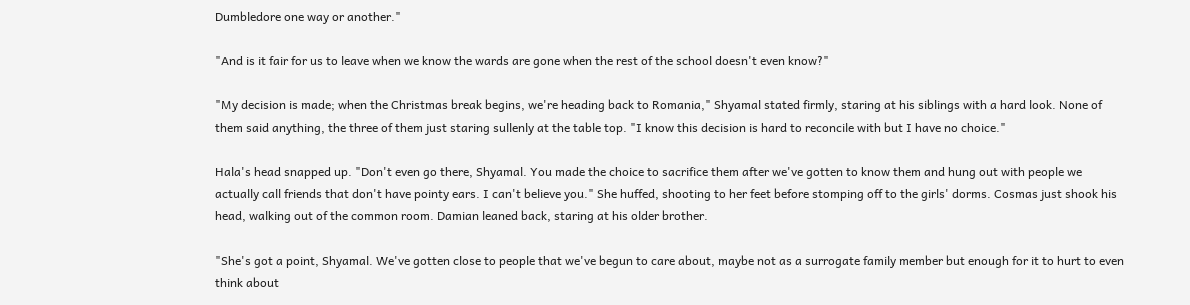Dumbledore one way or another."

"And is it fair for us to leave when we know the wards are gone when the rest of the school doesn't even know?"

"My decision is made; when the Christmas break begins, we're heading back to Romania," Shyamal stated firmly, staring at his siblings with a hard look. None of them said anything, the three of them just staring sullenly at the table top. "I know this decision is hard to reconcile with but I have no choice."

Hala's head snapped up. "Don't even go there, Shyamal. You made the choice to sacrifice them after we've gotten to know them and hung out with people we actually call friends that don't have pointy ears. I can't believe you." She huffed, shooting to her feet before stomping off to the girls' dorms. Cosmas just shook his head, walking out of the common room. Damian leaned back, staring at his older brother.

"She's got a point, Shyamal. We've gotten close to people that we've begun to care about, maybe not as a surrogate family member but enough for it to hurt to even think about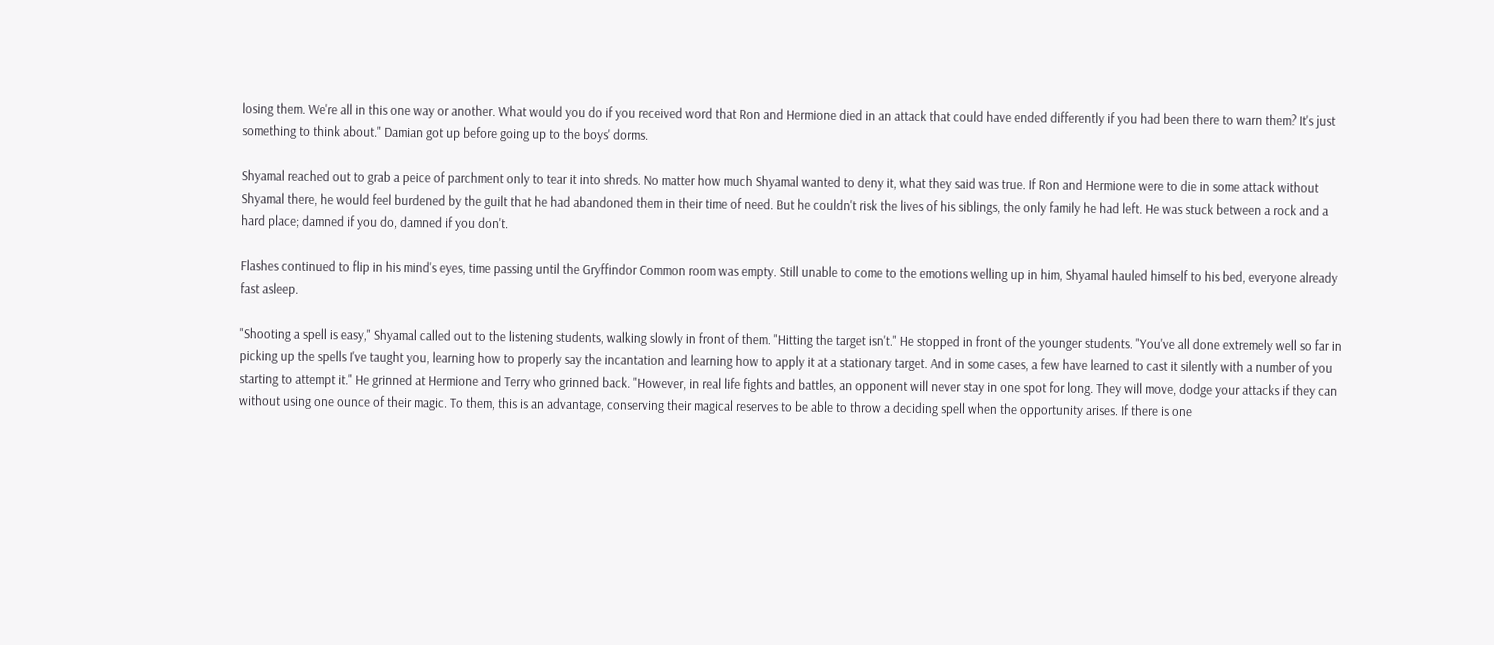losing them. We're all in this one way or another. What would you do if you received word that Ron and Hermione died in an attack that could have ended differently if you had been there to warn them? It's just something to think about." Damian got up before going up to the boys' dorms.

Shyamal reached out to grab a peice of parchment only to tear it into shreds. No matter how much Shyamal wanted to deny it, what they said was true. If Ron and Hermione were to die in some attack without Shyamal there, he would feel burdened by the guilt that he had abandoned them in their time of need. But he couldn't risk the lives of his siblings, the only family he had left. He was stuck between a rock and a hard place; damned if you do, damned if you don't.

Flashes continued to flip in his mind's eyes, time passing until the Gryffindor Common room was empty. Still unable to come to the emotions welling up in him, Shyamal hauled himself to his bed, everyone already fast asleep.

"Shooting a spell is easy," Shyamal called out to the listening students, walking slowly in front of them. "Hitting the target isn't." He stopped in front of the younger students. "You've all done extremely well so far in picking up the spells I've taught you, learning how to properly say the incantation and learning how to apply it at a stationary target. And in some cases, a few have learned to cast it silently with a number of you starting to attempt it." He grinned at Hermione and Terry who grinned back. "However, in real life fights and battles, an opponent will never stay in one spot for long. They will move, dodge your attacks if they can without using one ounce of their magic. To them, this is an advantage, conserving their magical reserves to be able to throw a deciding spell when the opportunity arises. If there is one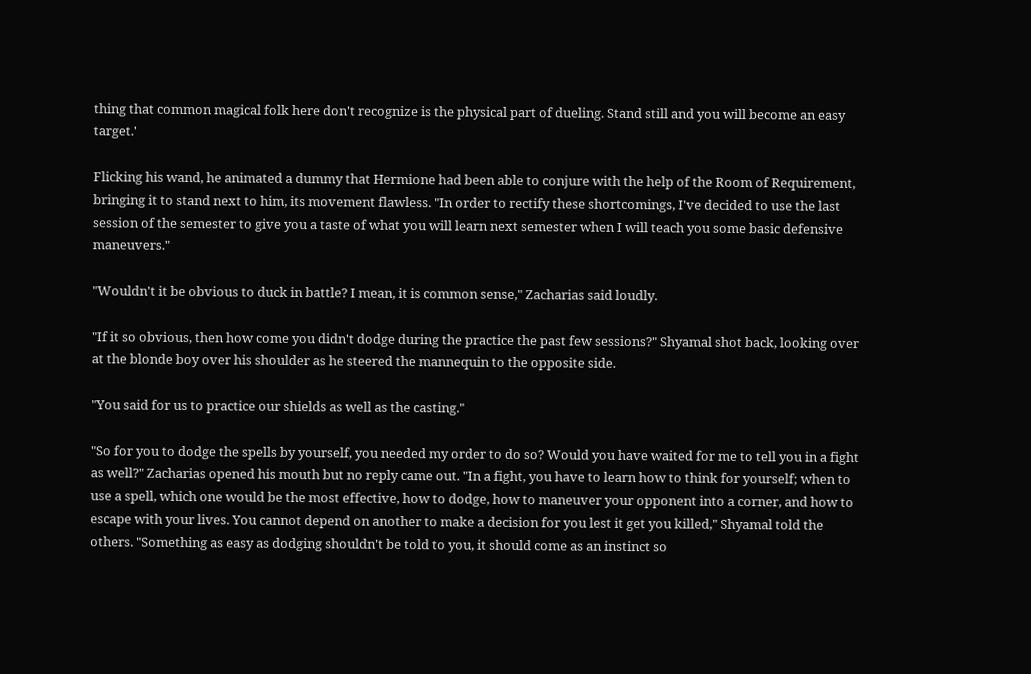thing that common magical folk here don't recognize is the physical part of dueling. Stand still and you will become an easy target.'

Flicking his wand, he animated a dummy that Hermione had been able to conjure with the help of the Room of Requirement, bringing it to stand next to him, its movement flawless. "In order to rectify these shortcomings, I've decided to use the last session of the semester to give you a taste of what you will learn next semester when I will teach you some basic defensive maneuvers."

"Wouldn't it be obvious to duck in battle? I mean, it is common sense," Zacharias said loudly.

"If it so obvious, then how come you didn't dodge during the practice the past few sessions?" Shyamal shot back, looking over at the blonde boy over his shoulder as he steered the mannequin to the opposite side.

"You said for us to practice our shields as well as the casting."

"So for you to dodge the spells by yourself, you needed my order to do so? Would you have waited for me to tell you in a fight as well?" Zacharias opened his mouth but no reply came out. "In a fight, you have to learn how to think for yourself; when to use a spell, which one would be the most effective, how to dodge, how to maneuver your opponent into a corner, and how to escape with your lives. You cannot depend on another to make a decision for you lest it get you killed," Shyamal told the others. "Something as easy as dodging shouldn't be told to you, it should come as an instinct so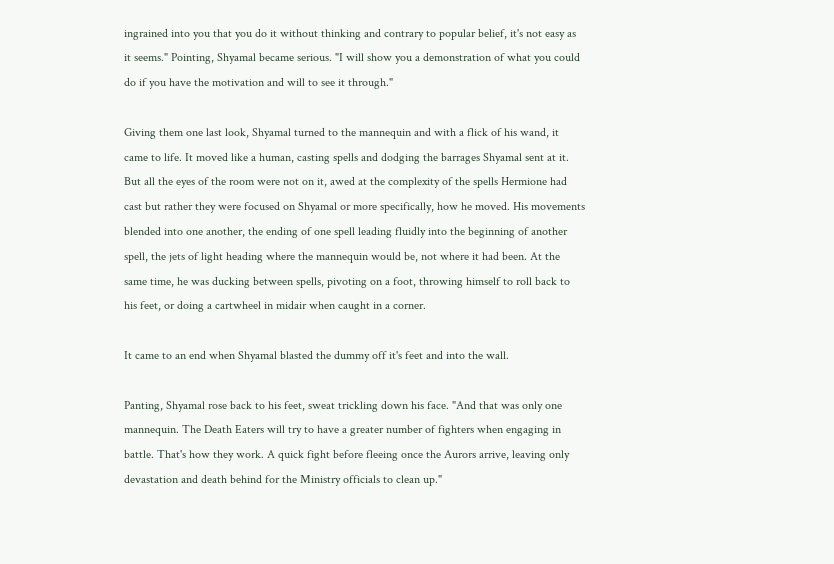ingrained into you that you do it without thinking and contrary to popular belief, it's not easy as it seems." Pointing, Shyamal became serious. "I will show you a demonstration of what you could do if you have the motivation and will to see it through."

Giving them one last look, Shyamal turned to the mannequin and with a flick of his wand, it came to life. It moved like a human, casting spells and dodging the barrages Shyamal sent at it. But all the eyes of the room were not on it, awed at the complexity of the spells Hermione had cast but rather they were focused on Shyamal or more specifically, how he moved. His movements blended into one another, the ending of one spell leading fluidly into the beginning of another spell, the jets of light heading where the mannequin would be, not where it had been. At the same time, he was ducking between spells, pivoting on a foot, throwing himself to roll back to his feet, or doing a cartwheel in midair when caught in a corner.

It came to an end when Shyamal blasted the dummy off it's feet and into the wall.

Panting, Shyamal rose back to his feet, sweat trickling down his face. "And that was only one mannequin. The Death Eaters will try to have a greater number of fighters when engaging in battle. That's how they work. A quick fight before fleeing once the Aurors arrive, leaving only devastation and death behind for the Ministry officials to clean up."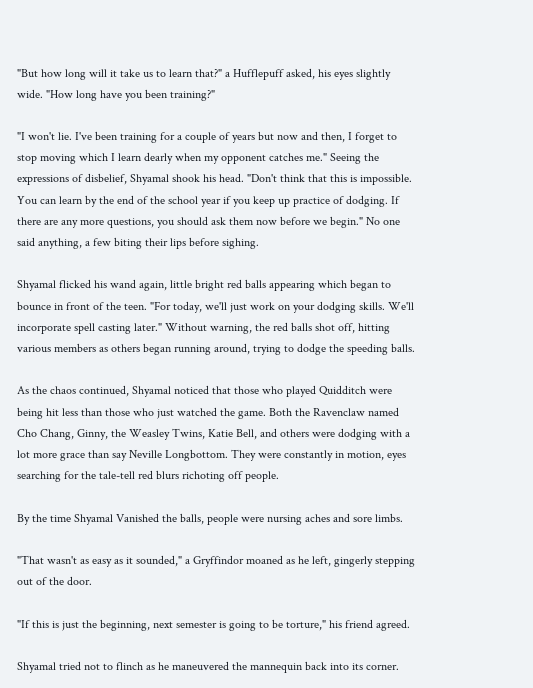"But how long will it take us to learn that?" a Hufflepuff asked, his eyes slightly wide. "How long have you been training?"

"I won't lie. I've been training for a couple of years but now and then, I forget to stop moving which I learn dearly when my opponent catches me." Seeing the expressions of disbelief, Shyamal shook his head. "Don't think that this is impossible. You can learn by the end of the school year if you keep up practice of dodging. If there are any more questions, you should ask them now before we begin." No one said anything, a few biting their lips before sighing.

Shyamal flicked his wand again, little bright red balls appearing which began to bounce in front of the teen. "For today, we'll just work on your dodging skills. We'll incorporate spell casting later." Without warning, the red balls shot off, hitting various members as others began running around, trying to dodge the speeding balls.

As the chaos continued, Shyamal noticed that those who played Quidditch were being hit less than those who just watched the game. Both the Ravenclaw named Cho Chang, Ginny, the Weasley Twins, Katie Bell, and others were dodging with a lot more grace than say Neville Longbottom. They were constantly in motion, eyes searching for the tale-tell red blurs richoting off people.

By the time Shyamal Vanished the balls, people were nursing aches and sore limbs.

"That wasn't as easy as it sounded," a Gryffindor moaned as he left, gingerly stepping out of the door.

"If this is just the beginning, next semester is going to be torture," his friend agreed.

Shyamal tried not to flinch as he maneuvered the mannequin back into its corner.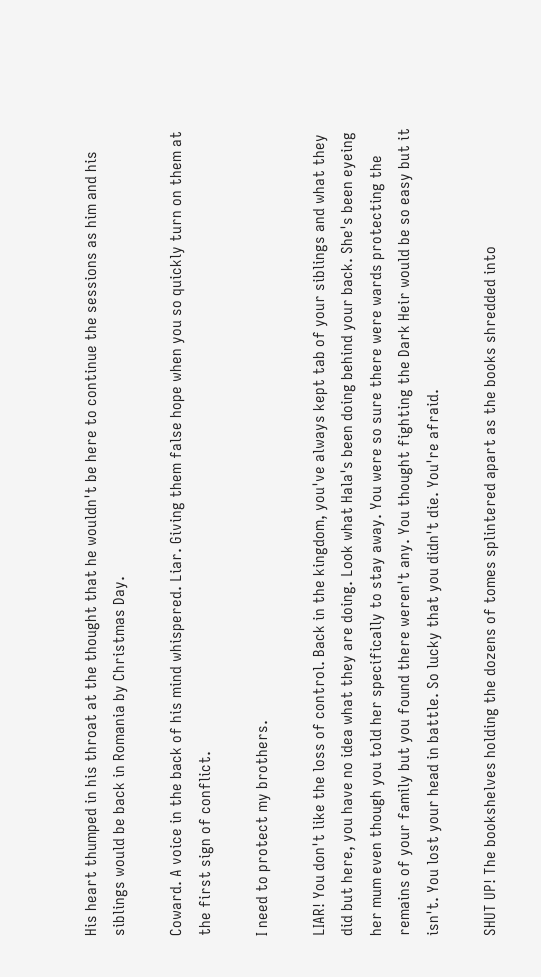His heart thumped in his throat at the thought that he wouldn't be here to continue the sessions as him and his siblings would be back in Romania by Christmas Day.

Coward. A voice in the back of his mind whispered. Liar. Giving them false hope when you so quickly turn on them at the first sign of conflict.

I need to protect my brothers.

LIAR! You don't like the loss of control. Back in the kingdom, you've always kept tab of your siblings and what they did but here, you have no idea what they are doing. Look what Hala's been doing behind your back. She's been eyeing her mum even though you told her specifically to stay away. You were so sure there were wards protecting the remains of your family but you found there weren't any. You thought fighting the Dark Heir would be so easy but it isn't. You lost your head in battle. So lucky that you didn't die. You're afraid.

SHUT UP! The bookshelves holding the dozens of tomes splintered apart as the books shredded into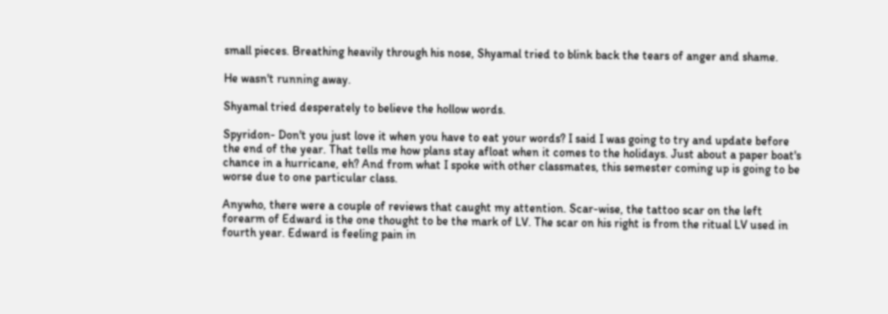small pieces. Breathing heavily through his nose, Shyamal tried to blink back the tears of anger and shame.

He wasn't running away.

Shyamal tried desperately to believe the hollow words.

Spyridon- Don't you just love it when you have to eat your words? I said I was going to try and update before the end of the year. That tells me how plans stay afloat when it comes to the holidays. Just about a paper boat's chance in a hurricane, eh? And from what I spoke with other classmates, this semester coming up is going to be worse due to one particular class.

Anywho, there were a couple of reviews that caught my attention. Scar-wise, the tattoo scar on the left forearm of Edward is the one thought to be the mark of LV. The scar on his right is from the ritual LV used in fourth year. Edward is feeling pain in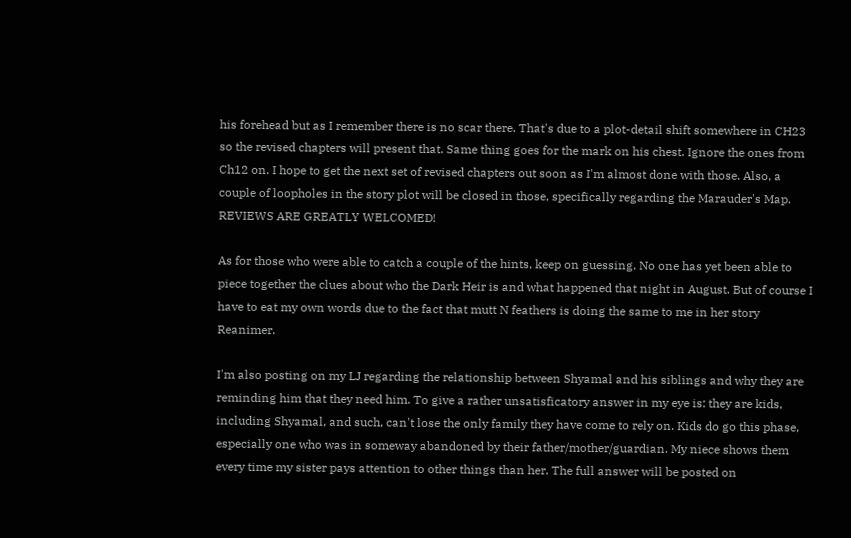his forehead but as I remember there is no scar there. That's due to a plot-detail shift somewhere in CH23 so the revised chapters will present that. Same thing goes for the mark on his chest. Ignore the ones from Ch12 on. I hope to get the next set of revised chapters out soon as I'm almost done with those. Also, a couple of loopholes in the story plot will be closed in those, specifically regarding the Marauder's Map. REVIEWS ARE GREATLY WELCOMED!

As for those who were able to catch a couple of the hints, keep on guessing. No one has yet been able to piece together the clues about who the Dark Heir is and what happened that night in August. But of course I have to eat my own words due to the fact that mutt N feathers is doing the same to me in her story Reanimer.

I'm also posting on my LJ regarding the relationship between Shyamal and his siblings and why they are reminding him that they need him. To give a rather unsatisficatory answer in my eye is: they are kids, including Shyamal, and such, can't lose the only family they have come to rely on. Kids do go this phase, especially one who was in someway abandoned by their father/mother/guardian. My niece shows them every time my sister pays attention to other things than her. The full answer will be posted on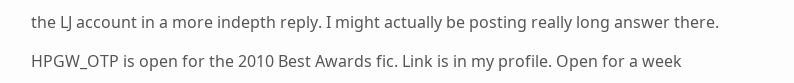the LJ account in a more indepth reply. I might actually be posting really long answer there.

HPGW_OTP is open for the 2010 Best Awards fic. Link is in my profile. Open for a week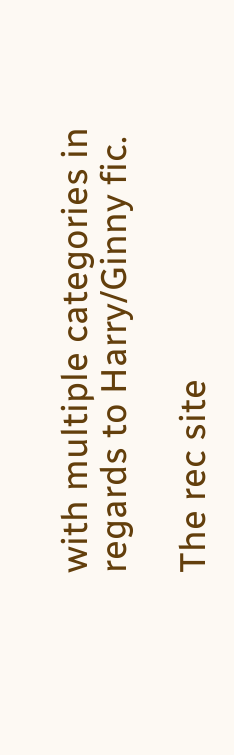with multiple categories in regards to Harry/Ginny fic.

The rec site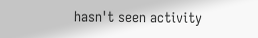hasn't seen activity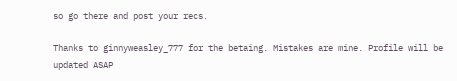so go there and post your recs.

Thanks to ginnyweasley_777 for the betaing. Mistakes are mine. Profile will be updated ASAP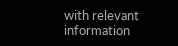with relevant information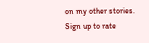on my other stories.
Sign up to rate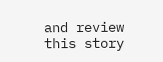and review this story